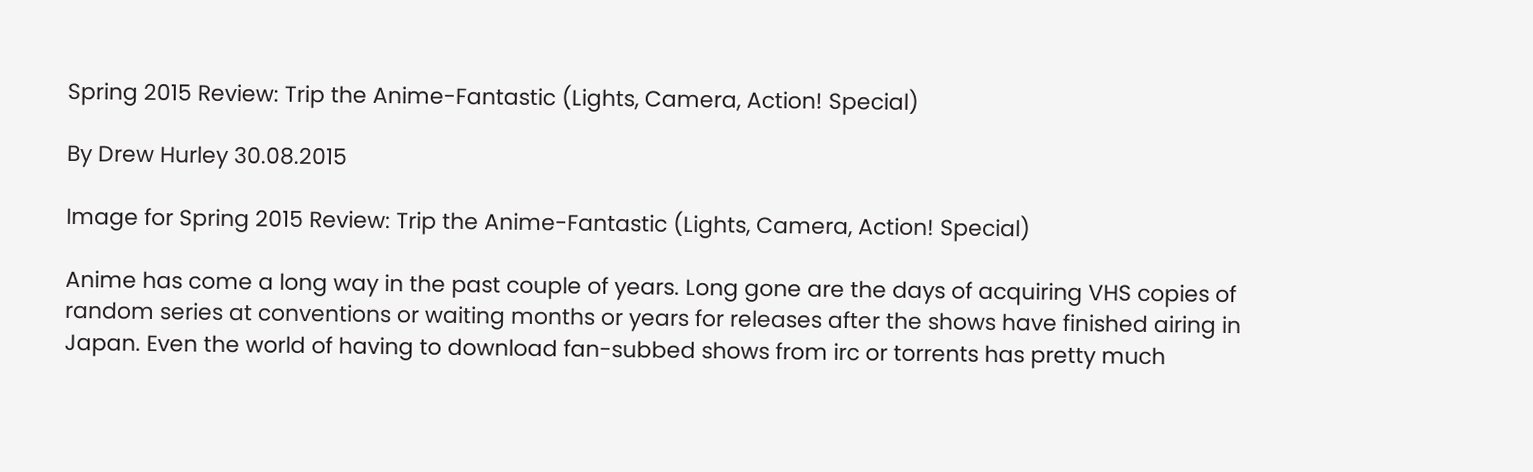Spring 2015 Review: Trip the Anime-Fantastic (Lights, Camera, Action! Special)

By Drew Hurley 30.08.2015

Image for Spring 2015 Review: Trip the Anime-Fantastic (Lights, Camera, Action! Special)

Anime has come a long way in the past couple of years. Long gone are the days of acquiring VHS copies of random series at conventions or waiting months or years for releases after the shows have finished airing in Japan. Even the world of having to download fan-subbed shows from irc or torrents has pretty much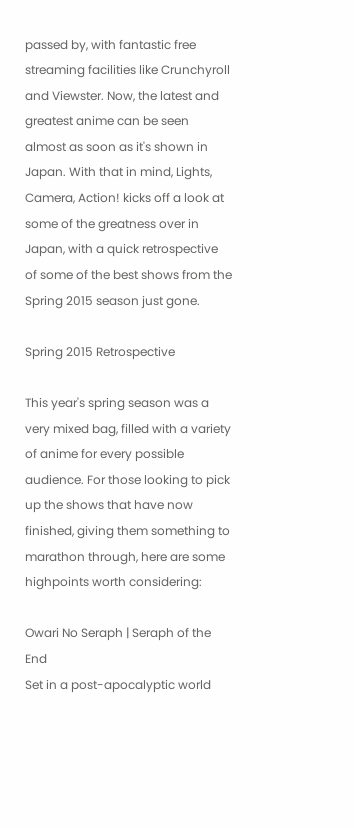passed by, with fantastic free streaming facilities like Crunchyroll and Viewster. Now, the latest and greatest anime can be seen almost as soon as it's shown in Japan. With that in mind, Lights, Camera, Action! kicks off a look at some of the greatness over in Japan, with a quick retrospective of some of the best shows from the Spring 2015 season just gone.

Spring 2015 Retrospective

This year's spring season was a very mixed bag, filled with a variety of anime for every possible audience. For those looking to pick up the shows that have now finished, giving them something to marathon through, here are some highpoints worth considering:

Owari No Seraph | Seraph of the End
Set in a post-apocalyptic world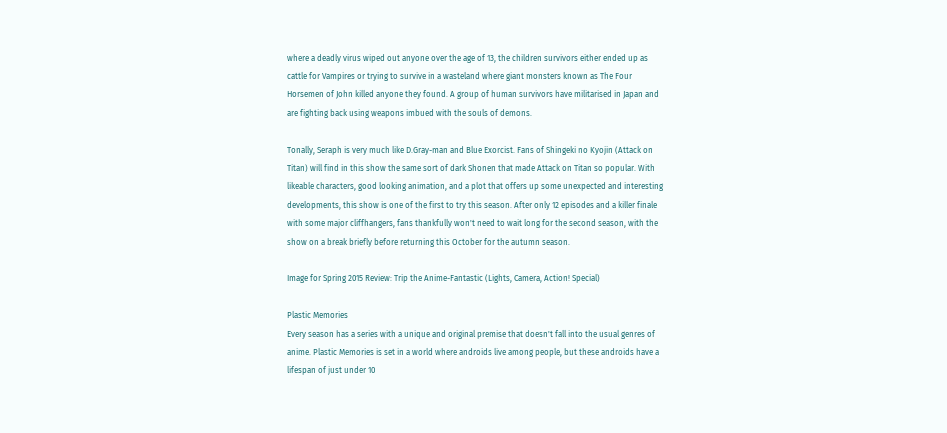where a deadly virus wiped out anyone over the age of 13, the children survivors either ended up as cattle for Vampires or trying to survive in a wasteland where giant monsters known as The Four Horsemen of John killed anyone they found. A group of human survivors have militarised in Japan and are fighting back using weapons imbued with the souls of demons.

Tonally, Seraph is very much like D.Gray-man and Blue Exorcist. Fans of Shingeki no Kyojin (Attack on Titan) will find in this show the same sort of dark Shonen that made Attack on Titan so popular. With likeable characters, good looking animation, and a plot that offers up some unexpected and interesting developments, this show is one of the first to try this season. After only 12 episodes and a killer finale with some major cliffhangers, fans thankfully won't need to wait long for the second season, with the show on a break briefly before returning this October for the autumn season.

Image for Spring 2015 Review: Trip the Anime-Fantastic (Lights, Camera, Action! Special)

Plastic Memories
Every season has a series with a unique and original premise that doesn't fall into the usual genres of anime. Plastic Memories is set in a world where androids live among people, but these androids have a lifespan of just under 10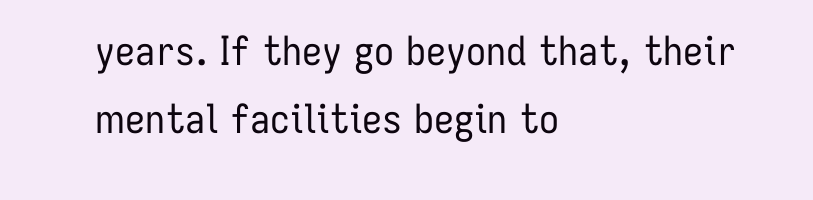years. If they go beyond that, their mental facilities begin to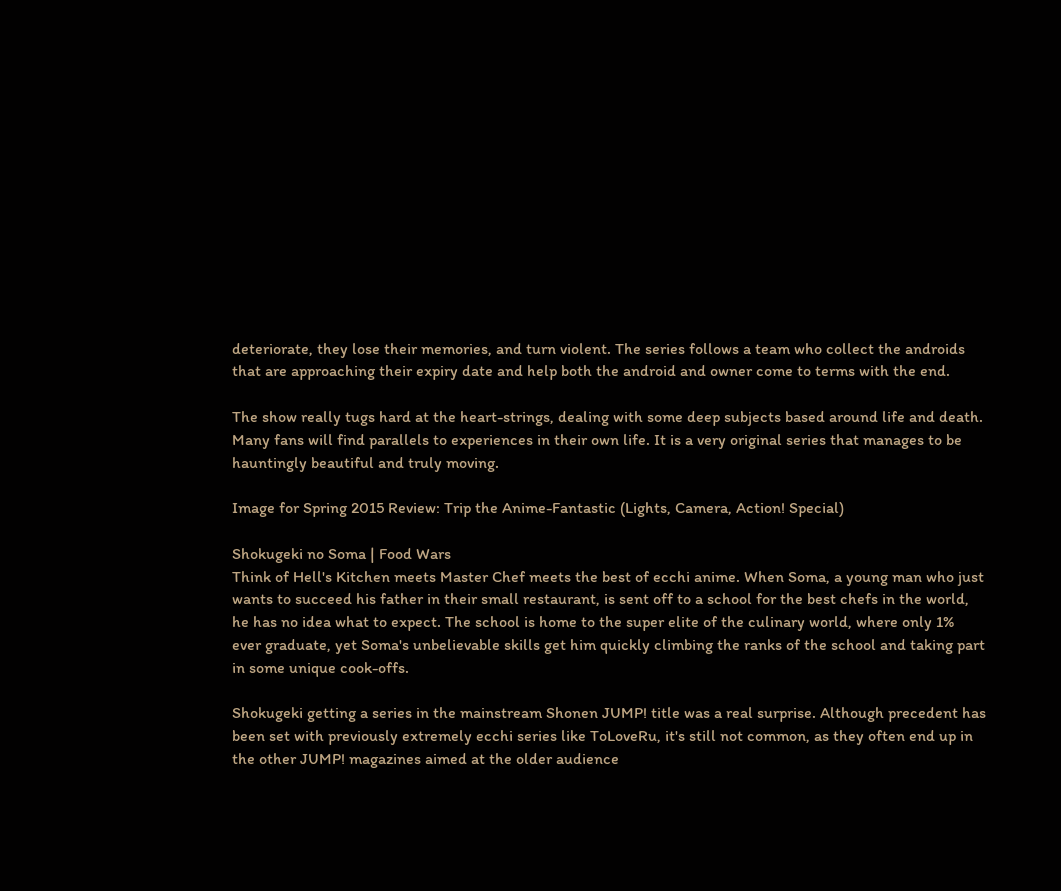deteriorate, they lose their memories, and turn violent. The series follows a team who collect the androids that are approaching their expiry date and help both the android and owner come to terms with the end.

The show really tugs hard at the heart-strings, dealing with some deep subjects based around life and death. Many fans will find parallels to experiences in their own life. It is a very original series that manages to be hauntingly beautiful and truly moving.

Image for Spring 2015 Review: Trip the Anime-Fantastic (Lights, Camera, Action! Special)

Shokugeki no Soma | Food Wars
Think of Hell's Kitchen meets Master Chef meets the best of ecchi anime. When Soma, a young man who just wants to succeed his father in their small restaurant, is sent off to a school for the best chefs in the world, he has no idea what to expect. The school is home to the super elite of the culinary world, where only 1% ever graduate, yet Soma's unbelievable skills get him quickly climbing the ranks of the school and taking part in some unique cook-offs.

Shokugeki getting a series in the mainstream Shonen JUMP! title was a real surprise. Although precedent has been set with previously extremely ecchi series like ToLoveRu, it's still not common, as they often end up in the other JUMP! magazines aimed at the older audience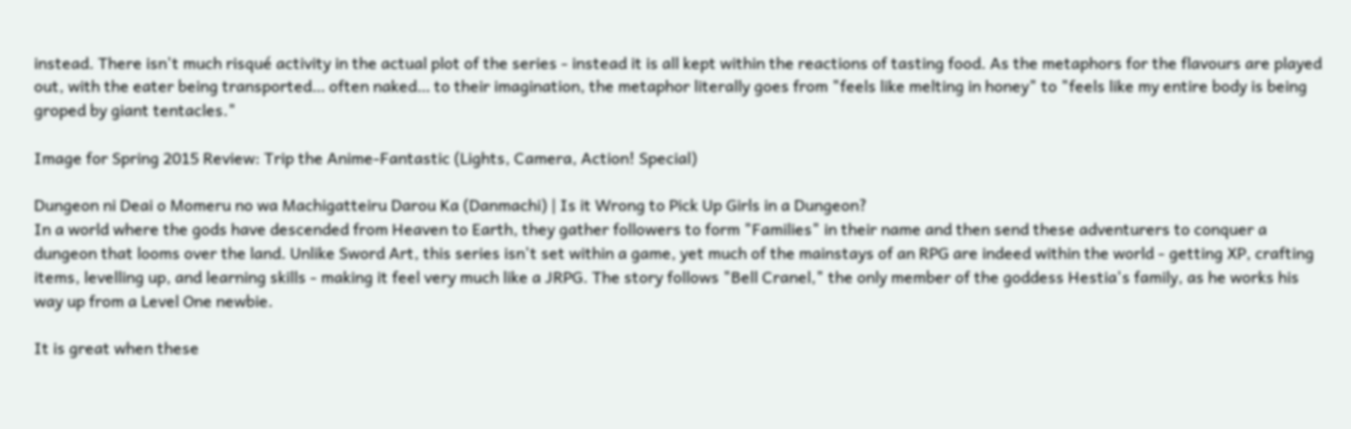instead. There isn't much risqué activity in the actual plot of the series - instead it is all kept within the reactions of tasting food. As the metaphors for the flavours are played out, with the eater being transported… often naked… to their imagination, the metaphor literally goes from "feels like melting in honey" to "feels like my entire body is being groped by giant tentacles."

Image for Spring 2015 Review: Trip the Anime-Fantastic (Lights, Camera, Action! Special)

Dungeon ni Deai o Momeru no wa Machigatteiru Darou Ka (Danmachi) | Is it Wrong to Pick Up Girls in a Dungeon?
In a world where the gods have descended from Heaven to Earth, they gather followers to form "Families" in their name and then send these adventurers to conquer a dungeon that looms over the land. Unlike Sword Art, this series isn't set within a game, yet much of the mainstays of an RPG are indeed within the world - getting XP, crafting items, levelling up, and learning skills - making it feel very much like a JRPG. The story follows "Bell Cranel," the only member of the goddess Hestia's family, as he works his way up from a Level One newbie.

It is great when these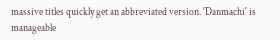massive titles quickly get an abbreviated version. 'Danmachi' is manageable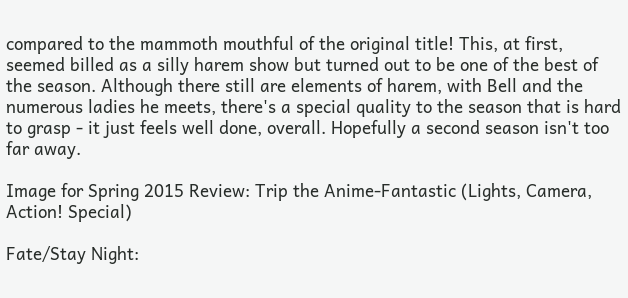compared to the mammoth mouthful of the original title! This, at first, seemed billed as a silly harem show but turned out to be one of the best of the season. Although there still are elements of harem, with Bell and the numerous ladies he meets, there's a special quality to the season that is hard to grasp - it just feels well done, overall. Hopefully a second season isn't too far away.

Image for Spring 2015 Review: Trip the Anime-Fantastic (Lights, Camera, Action! Special)

Fate/Stay Night: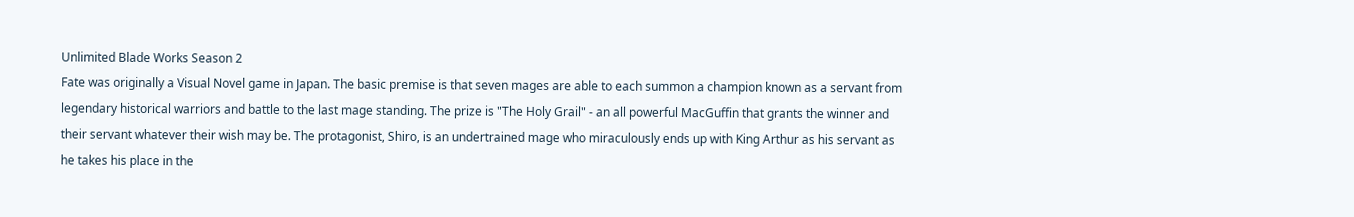Unlimited Blade Works Season 2
Fate was originally a Visual Novel game in Japan. The basic premise is that seven mages are able to each summon a champion known as a servant from legendary historical warriors and battle to the last mage standing. The prize is "The Holy Grail" - an all powerful MacGuffin that grants the winner and their servant whatever their wish may be. The protagonist, Shiro, is an undertrained mage who miraculously ends up with King Arthur as his servant as he takes his place in the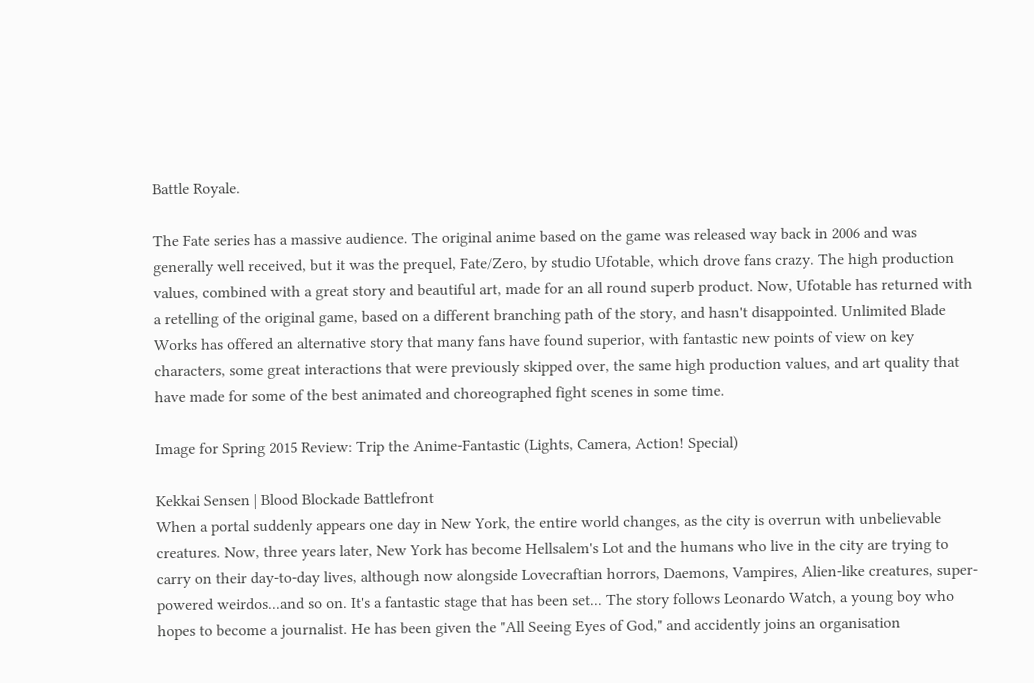Battle Royale.

The Fate series has a massive audience. The original anime based on the game was released way back in 2006 and was generally well received, but it was the prequel, Fate/Zero, by studio Ufotable, which drove fans crazy. The high production values, combined with a great story and beautiful art, made for an all round superb product. Now, Ufotable has returned with a retelling of the original game, based on a different branching path of the story, and hasn't disappointed. Unlimited Blade Works has offered an alternative story that many fans have found superior, with fantastic new points of view on key characters, some great interactions that were previously skipped over, the same high production values, and art quality that have made for some of the best animated and choreographed fight scenes in some time.

Image for Spring 2015 Review: Trip the Anime-Fantastic (Lights, Camera, Action! Special)

Kekkai Sensen | Blood Blockade Battlefront
When a portal suddenly appears one day in New York, the entire world changes, as the city is overrun with unbelievable creatures. Now, three years later, New York has become Hellsalem's Lot and the humans who live in the city are trying to carry on their day-to-day lives, although now alongside Lovecraftian horrors, Daemons, Vampires, Alien-like creatures, super-powered weirdos...and so on. It's a fantastic stage that has been set... The story follows Leonardo Watch, a young boy who hopes to become a journalist. He has been given the "All Seeing Eyes of God," and accidently joins an organisation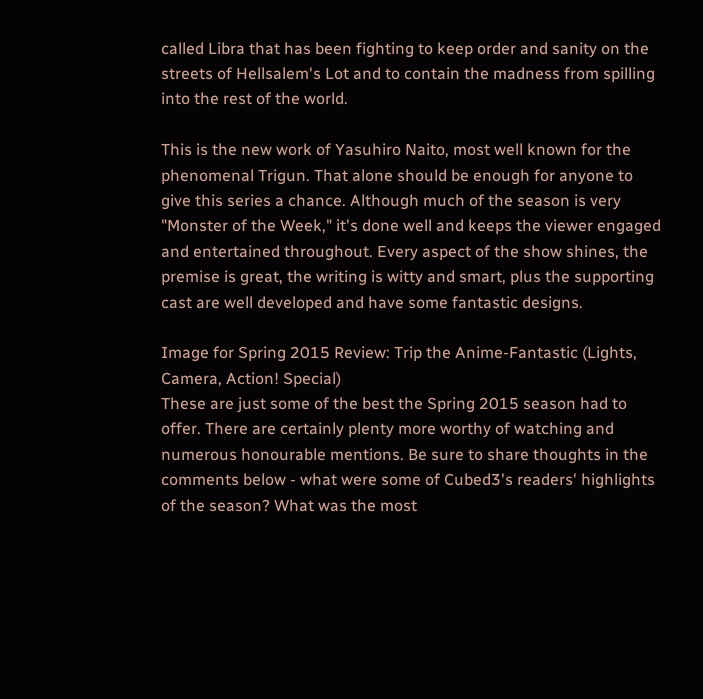called Libra that has been fighting to keep order and sanity on the streets of Hellsalem's Lot and to contain the madness from spilling into the rest of the world.

This is the new work of Yasuhiro Naito, most well known for the phenomenal Trigun. That alone should be enough for anyone to give this series a chance. Although much of the season is very "Monster of the Week," it's done well and keeps the viewer engaged and entertained throughout. Every aspect of the show shines, the premise is great, the writing is witty and smart, plus the supporting cast are well developed and have some fantastic designs.

Image for Spring 2015 Review: Trip the Anime-Fantastic (Lights, Camera, Action! Special)
These are just some of the best the Spring 2015 season had to offer. There are certainly plenty more worthy of watching and numerous honourable mentions. Be sure to share thoughts in the comments below - what were some of Cubed3's readers' highlights of the season? What was the most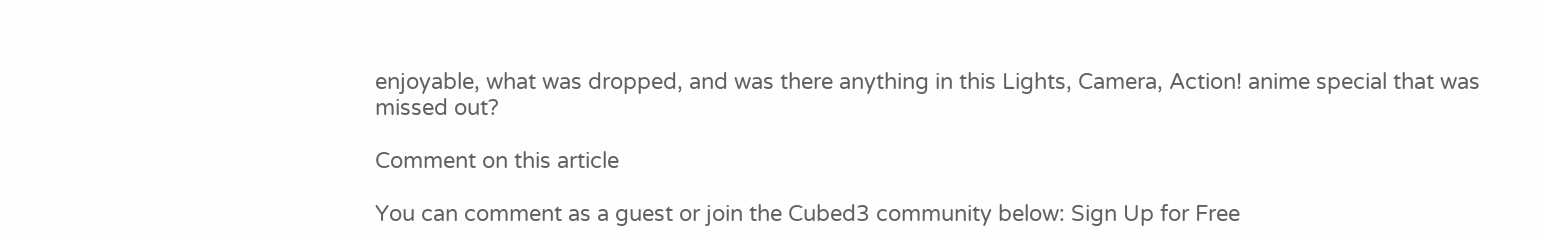enjoyable, what was dropped, and was there anything in this Lights, Camera, Action! anime special that was missed out?

Comment on this article

You can comment as a guest or join the Cubed3 community below: Sign Up for Free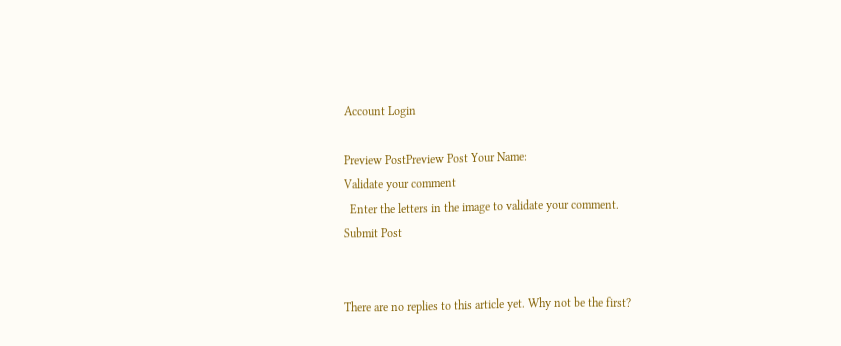Account Login

Preview PostPreview Post Your Name:
Validate your comment
  Enter the letters in the image to validate your comment.
Submit Post


There are no replies to this article yet. Why not be the first?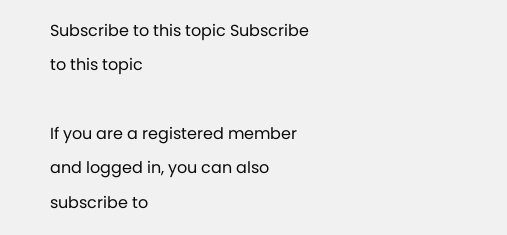Subscribe to this topic Subscribe to this topic

If you are a registered member and logged in, you can also subscribe to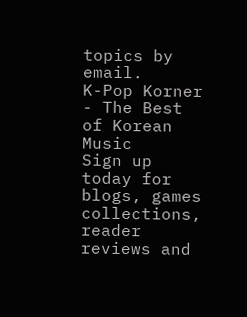topics by email.
K-Pop Korner - The Best of Korean Music
Sign up today for blogs, games collections, reader reviews and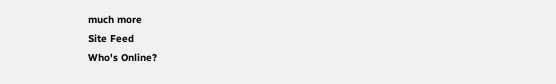much more
Site Feed
Who's Online?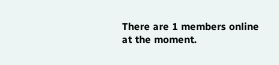There are 1 members online at the moment.